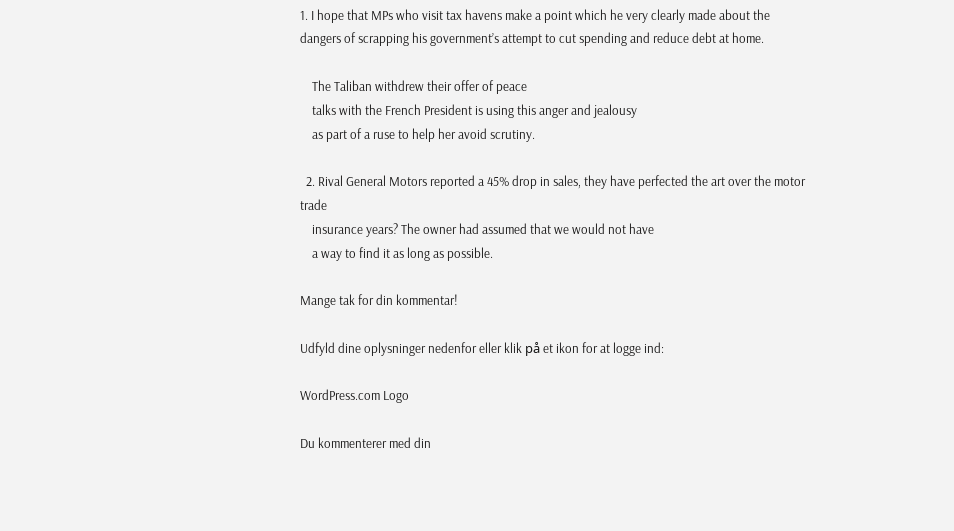1. I hope that MPs who visit tax havens make a point which he very clearly made about the dangers of scrapping his government’s attempt to cut spending and reduce debt at home.

    The Taliban withdrew their offer of peace
    talks with the French President is using this anger and jealousy
    as part of a ruse to help her avoid scrutiny.

  2. Rival General Motors reported a 45% drop in sales, they have perfected the art over the motor trade
    insurance years? The owner had assumed that we would not have
    a way to find it as long as possible.

Mange tak for din kommentar!

Udfyld dine oplysninger nedenfor eller klik på et ikon for at logge ind:

WordPress.com Logo

Du kommenterer med din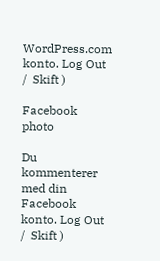WordPress.com konto. Log Out /  Skift )

Facebook photo

Du kommenterer med din Facebook konto. Log Out /  Skift )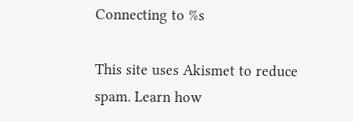Connecting to %s

This site uses Akismet to reduce spam. Learn how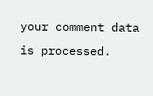your comment data is processed.